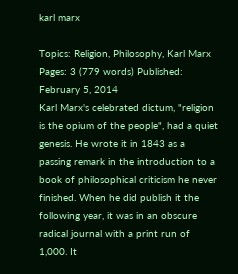karl marx

Topics: Religion, Philosophy, Karl Marx Pages: 3 (779 words) Published: February 5, 2014
Karl Marx's celebrated dictum, "religion is the opium of the people", had a quiet genesis. He wrote it in 1843 as a passing remark in the introduction to a book of philosophical criticism he never finished. When he did publish it the following year, it was in an obscure radical journal with a print run of 1,000. It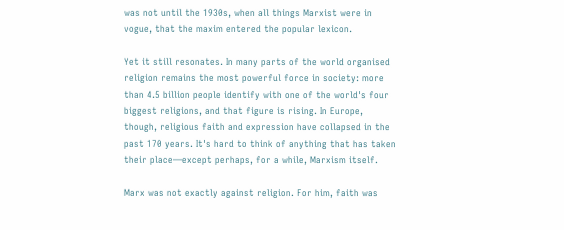was not until the 1930s, when all things Marxist were in vogue, that the maxim entered the popular lexicon.

Yet it still resonates. In many parts of the world organised religion remains the most powerful force in society: more than 4.5 billion people identify with one of the world's four biggest religions, and that figure is rising. In Europe, though, religious faith and expression have collapsed in the past 170 years. It's hard to think of anything that has taken their place—except perhaps, for a while, Marxism itself.

Marx was not exactly against religion. For him, faith was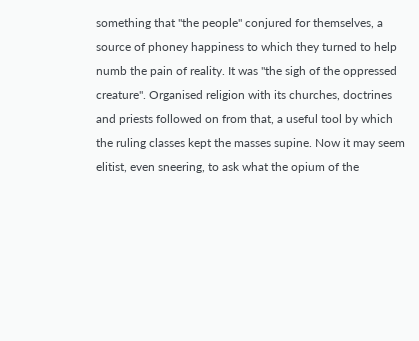something that "the people" conjured for themselves, a source of phoney happiness to which they turned to help numb the pain of reality. It was "the sigh of the oppressed creature". Organised religion with its churches, doctrines and priests followed on from that, a useful tool by which the ruling classes kept the masses supine. Now it may seem elitist, even sneering, to ask what the opium of the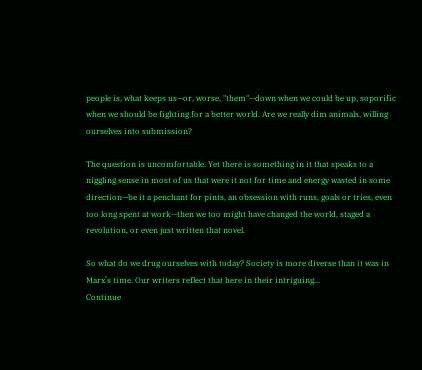people is, what keeps us—or, worse, "them"—down when we could be up, soporific when we should be fighting for a better world. Are we really dim animals, willing ourselves into submission?

The question is uncomfortable. Yet there is something in it that speaks to a niggling sense in most of us that were it not for time and energy wasted in some direction—be it a penchant for pints, an obsession with runs, goals or tries, even too long spent at work—then we too might have changed the world, staged a revolution, or even just written that novel.

So what do we drug ourselves with today? Society is more diverse than it was in Marx’s time. Our writers reflect that here in their intriguing...
Continue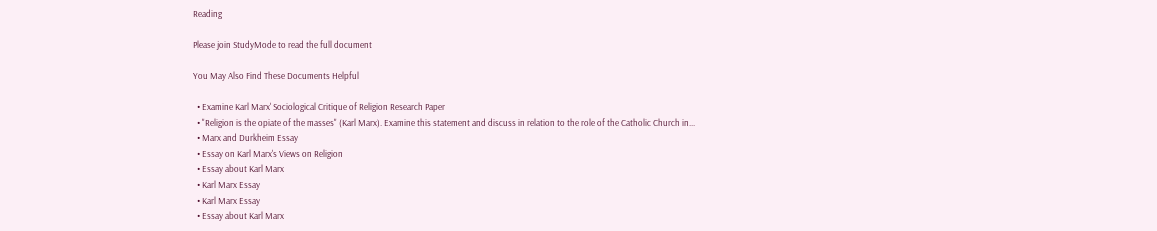Reading

Please join StudyMode to read the full document

You May Also Find These Documents Helpful

  • Examine Karl Marx' Sociological Critique of Religion Research Paper
  • "Religion is the opiate of the masses" (Karl Marx). Examine this statement and discuss in relation to the role of the Catholic Church in...
  • Marx and Durkheim Essay
  • Essay on Karl Marx's Views on Religion
  • Essay about Karl Marx
  • Karl Marx Essay
  • Karl Marx Essay
  • Essay about Karl Marx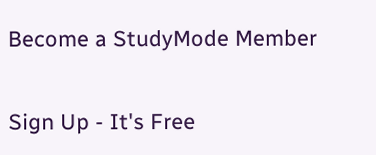Become a StudyMode Member

Sign Up - It's Free